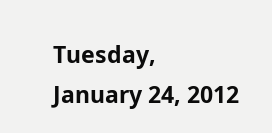Tuesday, January 24, 2012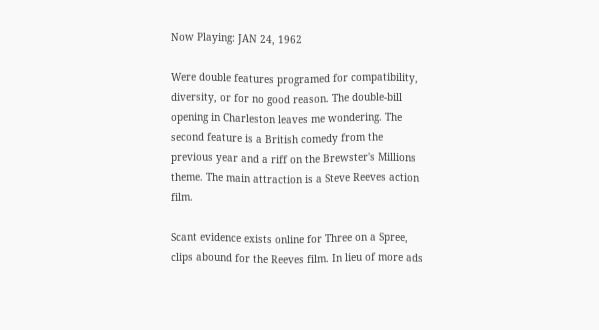Now Playing: JAN 24, 1962

Were double features programed for compatibility, diversity, or for no good reason. The double-bill opening in Charleston leaves me wondering. The second feature is a British comedy from the previous year and a riff on the Brewster's Millions theme. The main attraction is a Steve Reeves action film.

Scant evidence exists online for Three on a Spree, clips abound for the Reeves film. In lieu of more ads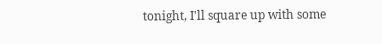tonight, I'll square up with some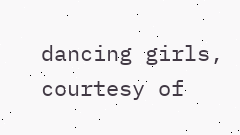dancing girls, courtesy of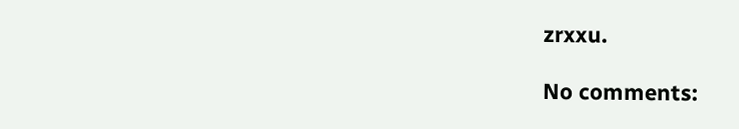zrxxu.

No comments: